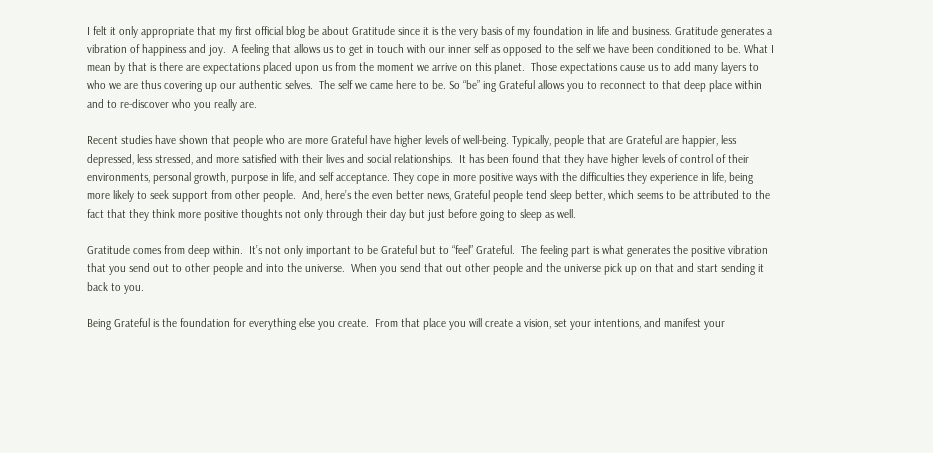I felt it only appropriate that my first official blog be about Gratitude since it is the very basis of my foundation in life and business. Gratitude generates a vibration of happiness and joy.  A feeling that allows us to get in touch with our inner self as opposed to the self we have been conditioned to be. What I mean by that is there are expectations placed upon us from the moment we arrive on this planet.  Those expectations cause us to add many layers to who we are thus covering up our authentic selves.  The self we came here to be. So “be” ing Grateful allows you to reconnect to that deep place within and to re-discover who you really are.

Recent studies have shown that people who are more Grateful have higher levels of well-being. Typically, people that are Grateful are happier, less depressed, less stressed, and more satisfied with their lives and social relationships.  It has been found that they have higher levels of control of their environments, personal growth, purpose in life, and self acceptance. They cope in more positive ways with the difficulties they experience in life, being more likely to seek support from other people.  And, here’s the even better news, Grateful people tend sleep better, which seems to be attributed to the fact that they think more positive thoughts not only through their day but just before going to sleep as well.

Gratitude comes from deep within.  It’s not only important to be Grateful but to “feel” Grateful.  The feeling part is what generates the positive vibration that you send out to other people and into the universe.  When you send that out other people and the universe pick up on that and start sending it back to you.

Being Grateful is the foundation for everything else you create.  From that place you will create a vision, set your intentions, and manifest your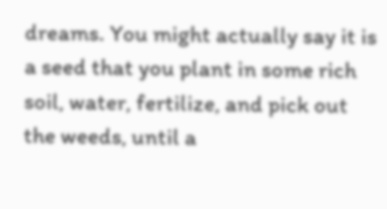dreams. You might actually say it is a seed that you plant in some rich soil, water, fertilize, and pick out the weeds, until a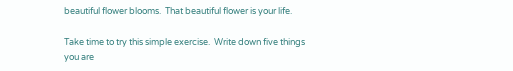beautiful flower blooms.  That beautiful flower is your life.

Take time to try this simple exercise.  Write down five things you are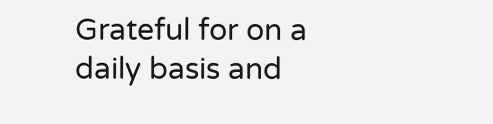Grateful for on a daily basis and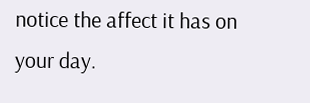notice the affect it has on your day.